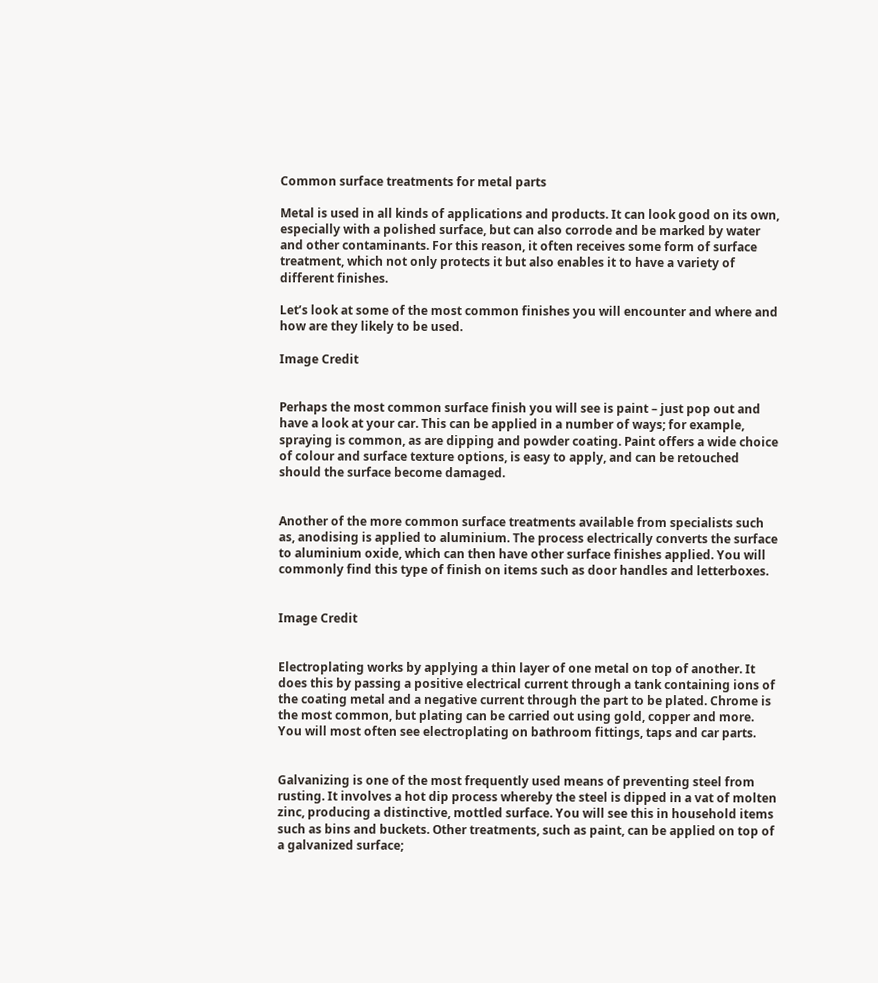Common surface treatments for metal parts

Metal is used in all kinds of applications and products. It can look good on its own, especially with a polished surface, but can also corrode and be marked by water and other contaminants. For this reason, it often receives some form of surface treatment, which not only protects it but also enables it to have a variety of different finishes.

Let’s look at some of the most common finishes you will encounter and where and how are they likely to be used.

Image Credit


Perhaps the most common surface finish you will see is paint – just pop out and have a look at your car. This can be applied in a number of ways; for example, spraying is common, as are dipping and powder coating. Paint offers a wide choice of colour and surface texture options, is easy to apply, and can be retouched should the surface become damaged.


Another of the more common surface treatments available from specialists such as, anodising is applied to aluminium. The process electrically converts the surface to aluminium oxide, which can then have other surface finishes applied. You will commonly find this type of finish on items such as door handles and letterboxes.


Image Credit


Electroplating works by applying a thin layer of one metal on top of another. It does this by passing a positive electrical current through a tank containing ions of the coating metal and a negative current through the part to be plated. Chrome is the most common, but plating can be carried out using gold, copper and more. You will most often see electroplating on bathroom fittings, taps and car parts.


Galvanizing is one of the most frequently used means of preventing steel from rusting. It involves a hot dip process whereby the steel is dipped in a vat of molten zinc, producing a distinctive, mottled surface. You will see this in household items such as bins and buckets. Other treatments, such as paint, can be applied on top of a galvanized surface;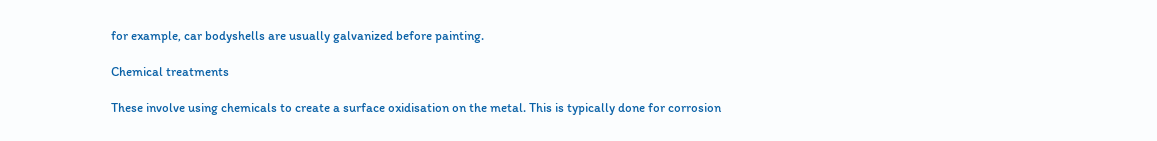for example, car bodyshells are usually galvanized before painting.

Chemical treatments

These involve using chemicals to create a surface oxidisation on the metal. This is typically done for corrosion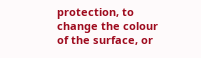protection, to change the colour of the surface, or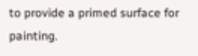to provide a primed surface for painting.